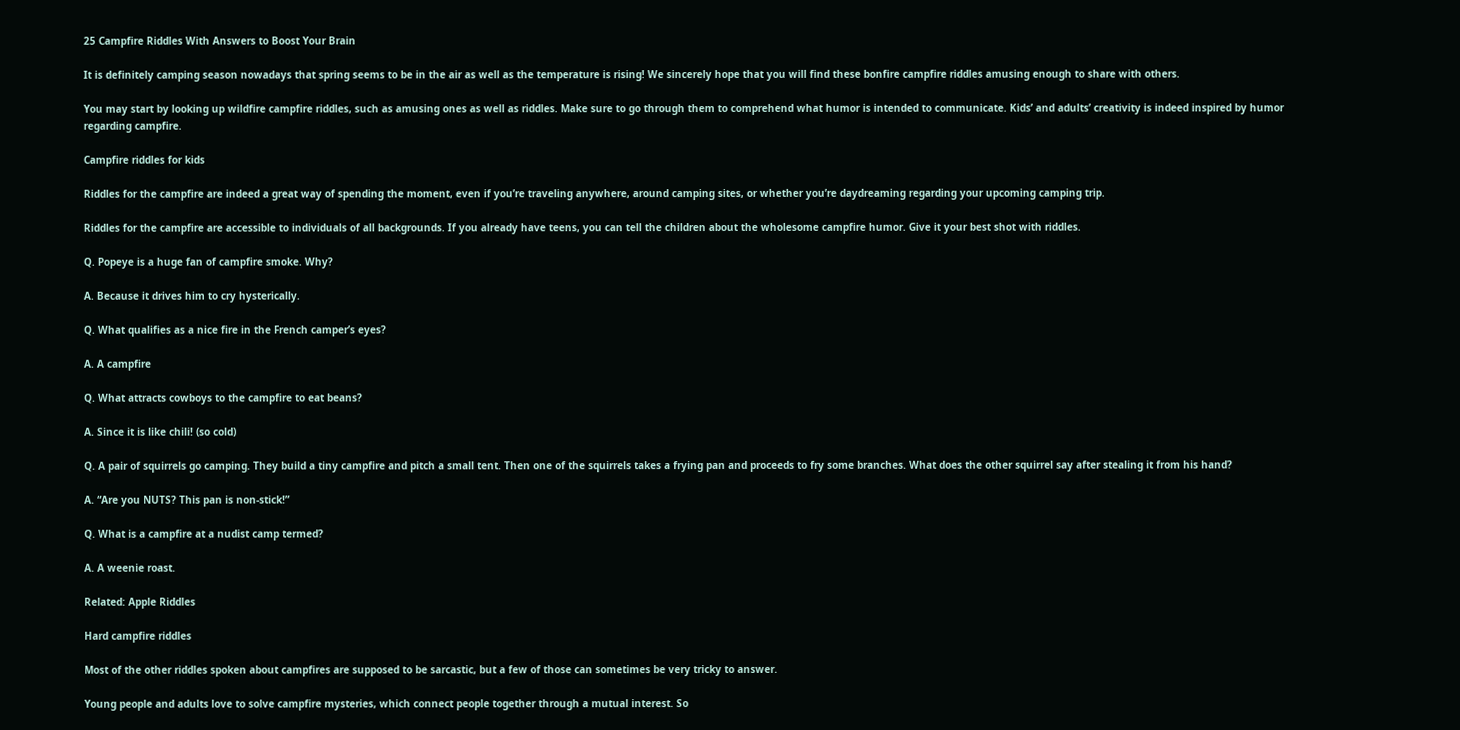25 Campfire Riddles With Answers to Boost Your Brain

It is definitely camping season nowadays that spring seems to be in the air as well as the temperature is rising! We sincerely hope that you will find these bonfire campfire riddles amusing enough to share with others.

You may start by looking up wildfire campfire riddles, such as amusing ones as well as riddles. Make sure to go through them to comprehend what humor is intended to communicate. Kids’ and adults’ creativity is indeed inspired by humor regarding campfire.

Campfire riddles for kids

Riddles for the campfire are indeed a great way of spending the moment, even if you’re traveling anywhere, around camping sites, or whether you’re daydreaming regarding your upcoming camping trip.

Riddles for the campfire are accessible to individuals of all backgrounds. If you already have teens, you can tell the children about the wholesome campfire humor. Give it your best shot with riddles.

Q. Popeye is a huge fan of campfire smoke. Why?

A. Because it drives him to cry hysterically.

Q. What qualifies as a nice fire in the French camper’s eyes?

A. A campfire

Q. What attracts cowboys to the campfire to eat beans?

A. Since it is like chili! (so cold)

Q. A pair of squirrels go camping. They build a tiny campfire and pitch a small tent. Then one of the squirrels takes a frying pan and proceeds to fry some branches. What does the other squirrel say after stealing it from his hand?

A. “Are you NUTS? This pan is non-stick!”

Q. What is a campfire at a nudist camp termed?

A. A weenie roast.

Related: Apple Riddles

Hard campfire riddles

Most of the other riddles spoken about campfires are supposed to be sarcastic, but a few of those can sometimes be very tricky to answer.

Young people and adults love to solve campfire mysteries, which connect people together through a mutual interest. So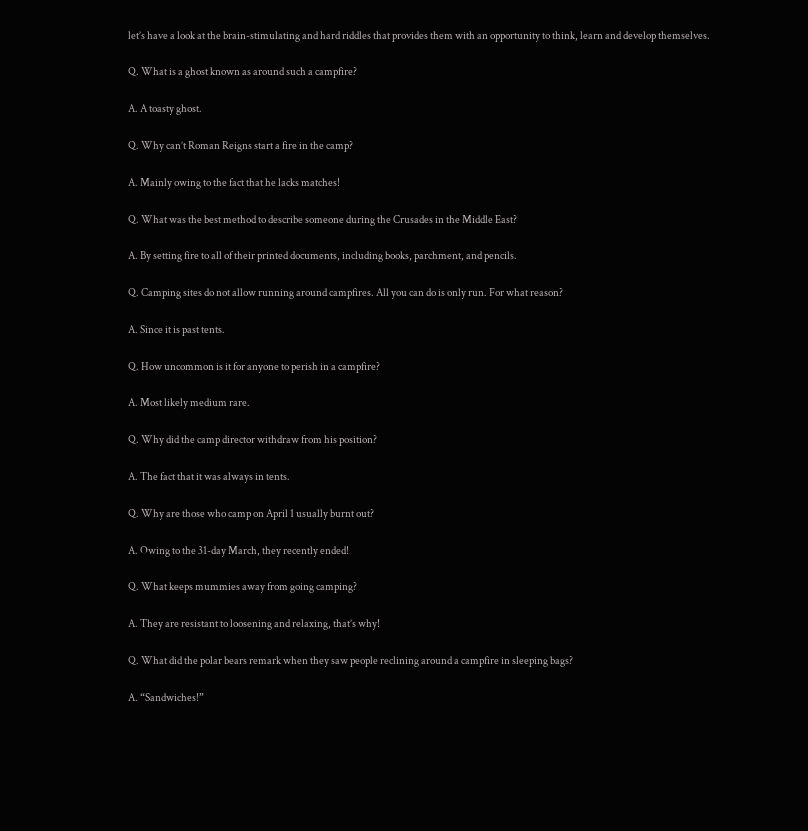let’s have a look at the brain-stimulating and hard riddles that provides them with an opportunity to think, learn and develop themselves.

Q. What is a ghost known as around such a campfire?

A. A toasty ghost.

Q. Why can’t Roman Reigns start a fire in the camp?

A. Mainly owing to the fact that he lacks matches!

Q. What was the best method to describe someone during the Crusades in the Middle East?

A. By setting fire to all of their printed documents, including books, parchment, and pencils.

Q. Camping sites do not allow running around campfires. All you can do is only run. For what reason?

A. Since it is past tents.

Q. How uncommon is it for anyone to perish in a campfire?

A. Most likely medium rare.

Q. Why did the camp director withdraw from his position?

A. The fact that it was always in tents.

Q. Why are those who camp on April 1 usually burnt out?

A. Owing to the 31-day March, they recently ended!

Q. What keeps mummies away from going camping?

A. They are resistant to loosening and relaxing, that’s why!

Q. What did the polar bears remark when they saw people reclining around a campfire in sleeping bags?

A. “Sandwiches!”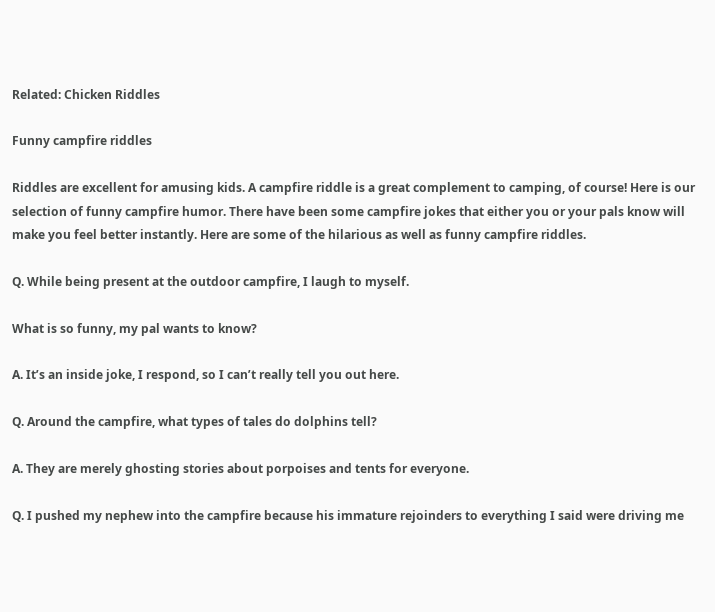Related: Chicken Riddles

Funny campfire riddles

Riddles are excellent for amusing kids. A campfire riddle is a great complement to camping, of course! Here is our selection of funny campfire humor. There have been some campfire jokes that either you or your pals know will make you feel better instantly. Here are some of the hilarious as well as funny campfire riddles.

Q. While being present at the outdoor campfire, I laugh to myself.

What is so funny, my pal wants to know?

A. It’s an inside joke, I respond, so I can’t really tell you out here.

Q. Around the campfire, what types of tales do dolphins tell?

A. They are merely ghosting stories about porpoises and tents for everyone.

Q. I pushed my nephew into the campfire because his immature rejoinders to everything I said were driving me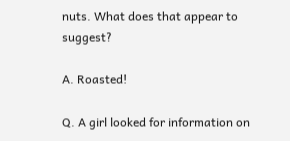nuts. What does that appear to suggest?

A. Roasted!

Q. A girl looked for information on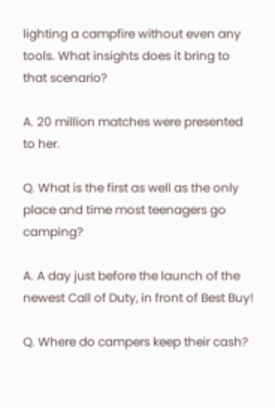lighting a campfire without even any tools. What insights does it bring to that scenario?

A. 20 million matches were presented to her.

Q. What is the first as well as the only place and time most teenagers go camping?

A. A day just before the launch of the newest Call of Duty, in front of Best Buy!

Q. Where do campers keep their cash?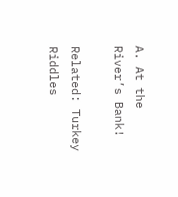A. At the River’s Bank!

Related: Turkey Riddles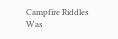Campfire Riddles
Was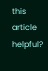this article helpful?